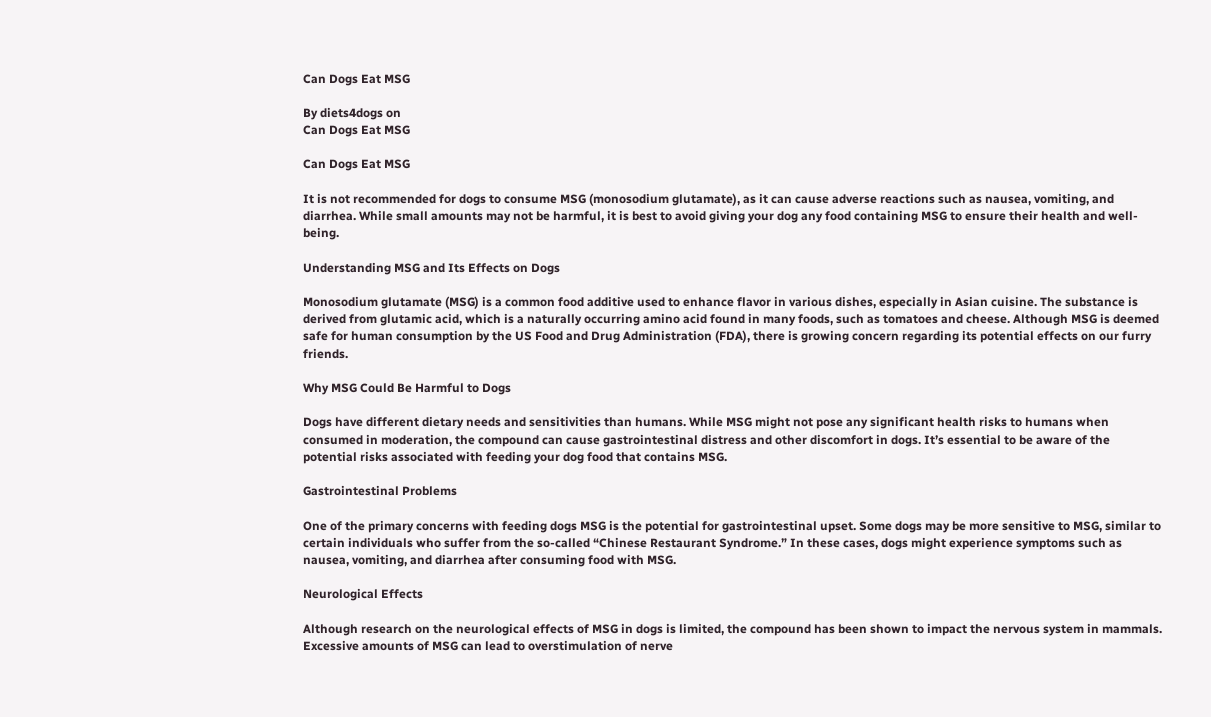Can Dogs Eat MSG

By diets4dogs on
Can Dogs Eat MSG

Can Dogs Eat MSG

It is not recommended for dogs to consume MSG (monosodium glutamate), as it can cause adverse reactions such as nausea, vomiting, and diarrhea. While small amounts may not be harmful, it is best to avoid giving your dog any food containing MSG to ensure their health and well-being.

Understanding MSG and Its Effects on Dogs

Monosodium glutamate (MSG) is a common food additive used to enhance flavor in various dishes, especially in Asian cuisine. The substance is derived from glutamic acid, which is a naturally occurring amino acid found in many foods, such as tomatoes and cheese. Although MSG is deemed safe for human consumption by the US Food and Drug Administration (FDA), there is growing concern regarding its potential effects on our furry friends.

Why MSG Could Be Harmful to Dogs

Dogs have different dietary needs and sensitivities than humans. While MSG might not pose any significant health risks to humans when consumed in moderation, the compound can cause gastrointestinal distress and other discomfort in dogs. It’s essential to be aware of the potential risks associated with feeding your dog food that contains MSG.

Gastrointestinal Problems

One of the primary concerns with feeding dogs MSG is the potential for gastrointestinal upset. Some dogs may be more sensitive to MSG, similar to certain individuals who suffer from the so-called “Chinese Restaurant Syndrome.” In these cases, dogs might experience symptoms such as nausea, vomiting, and diarrhea after consuming food with MSG.

Neurological Effects

Although research on the neurological effects of MSG in dogs is limited, the compound has been shown to impact the nervous system in mammals. Excessive amounts of MSG can lead to overstimulation of nerve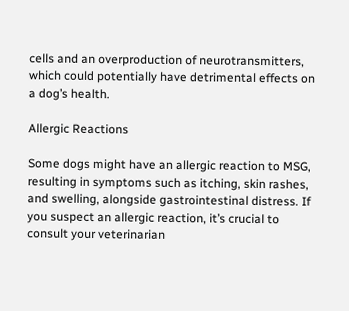cells and an overproduction of neurotransmitters, which could potentially have detrimental effects on a dog’s health.

Allergic Reactions

Some dogs might have an allergic reaction to MSG, resulting in symptoms such as itching, skin rashes, and swelling, alongside gastrointestinal distress. If you suspect an allergic reaction, it’s crucial to consult your veterinarian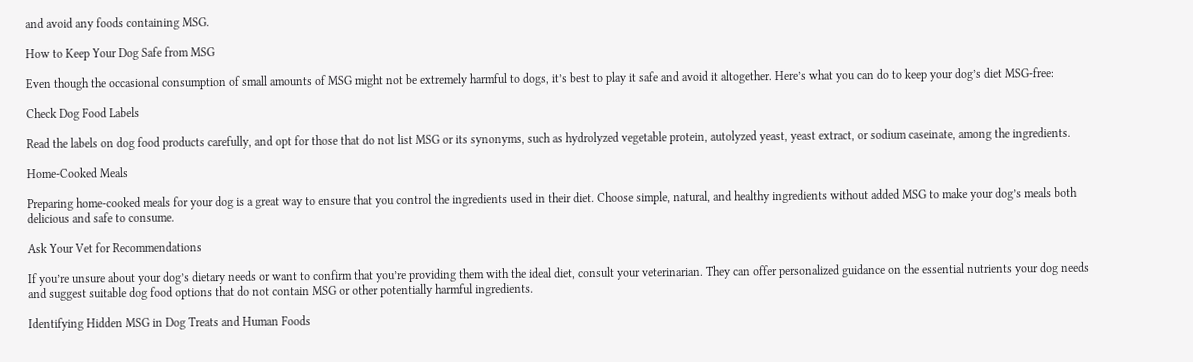and avoid any foods containing MSG.

How to Keep Your Dog Safe from MSG

Even though the occasional consumption of small amounts of MSG might not be extremely harmful to dogs, it’s best to play it safe and avoid it altogether. Here’s what you can do to keep your dog’s diet MSG-free:

Check Dog Food Labels

Read the labels on dog food products carefully, and opt for those that do not list MSG or its synonyms, such as hydrolyzed vegetable protein, autolyzed yeast, yeast extract, or sodium caseinate, among the ingredients.

Home-Cooked Meals

Preparing home-cooked meals for your dog is a great way to ensure that you control the ingredients used in their diet. Choose simple, natural, and healthy ingredients without added MSG to make your dog’s meals both delicious and safe to consume.

Ask Your Vet for Recommendations

If you’re unsure about your dog’s dietary needs or want to confirm that you’re providing them with the ideal diet, consult your veterinarian. They can offer personalized guidance on the essential nutrients your dog needs and suggest suitable dog food options that do not contain MSG or other potentially harmful ingredients.

Identifying Hidden MSG in Dog Treats and Human Foods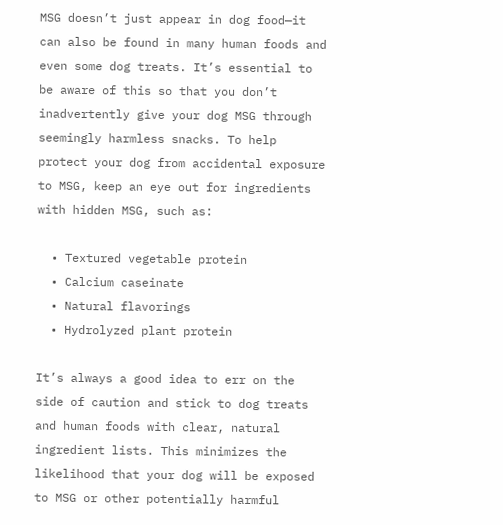MSG doesn’t just appear in dog food—it can also be found in many human foods and even some dog treats. It’s essential to be aware of this so that you don’t inadvertently give your dog MSG through seemingly harmless snacks. To help protect your dog from accidental exposure to MSG, keep an eye out for ingredients with hidden MSG, such as:

  • Textured vegetable protein
  • Calcium caseinate
  • Natural flavorings
  • Hydrolyzed plant protein

It’s always a good idea to err on the side of caution and stick to dog treats and human foods with clear, natural ingredient lists. This minimizes the likelihood that your dog will be exposed to MSG or other potentially harmful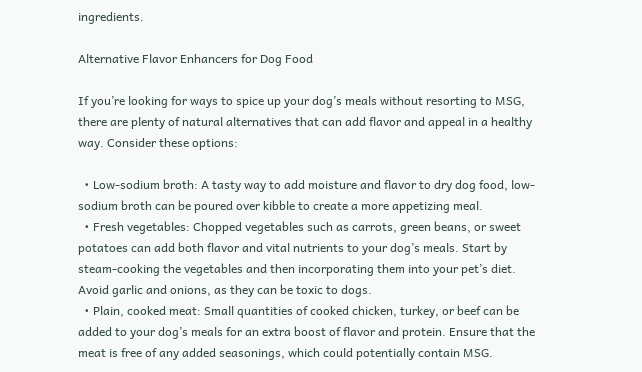ingredients.

Alternative Flavor Enhancers for Dog Food

If you’re looking for ways to spice up your dog’s meals without resorting to MSG, there are plenty of natural alternatives that can add flavor and appeal in a healthy way. Consider these options:

  • Low-sodium broth: A tasty way to add moisture and flavor to dry dog food, low-sodium broth can be poured over kibble to create a more appetizing meal.
  • Fresh vegetables: Chopped vegetables such as carrots, green beans, or sweet potatoes can add both flavor and vital nutrients to your dog’s meals. Start by steam-cooking the vegetables and then incorporating them into your pet’s diet. Avoid garlic and onions, as they can be toxic to dogs.
  • Plain, cooked meat: Small quantities of cooked chicken, turkey, or beef can be added to your dog’s meals for an extra boost of flavor and protein. Ensure that the meat is free of any added seasonings, which could potentially contain MSG.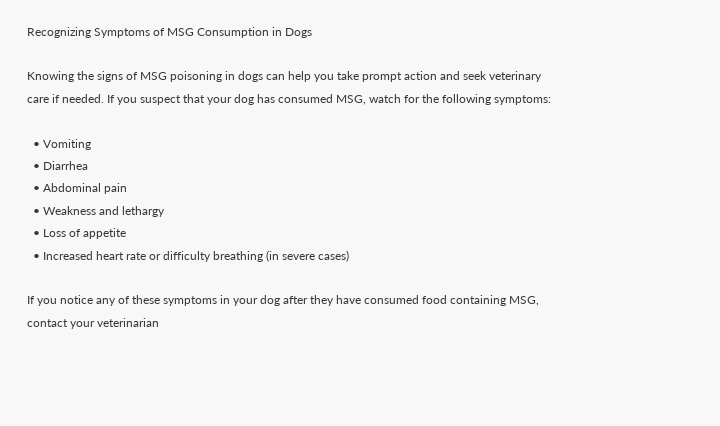Recognizing Symptoms of MSG Consumption in Dogs

Knowing the signs of MSG poisoning in dogs can help you take prompt action and seek veterinary care if needed. If you suspect that your dog has consumed MSG, watch for the following symptoms:

  • Vomiting
  • Diarrhea
  • Abdominal pain
  • Weakness and lethargy
  • Loss of appetite
  • Increased heart rate or difficulty breathing (in severe cases)

If you notice any of these symptoms in your dog after they have consumed food containing MSG, contact your veterinarian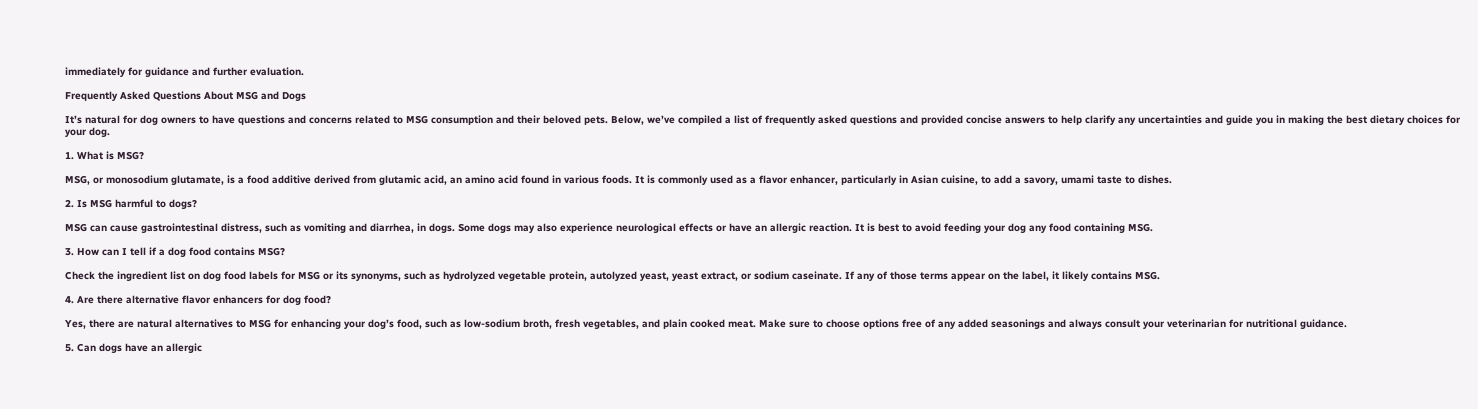immediately for guidance and further evaluation.

Frequently Asked Questions About MSG and Dogs

It’s natural for dog owners to have questions and concerns related to MSG consumption and their beloved pets. Below, we’ve compiled a list of frequently asked questions and provided concise answers to help clarify any uncertainties and guide you in making the best dietary choices for your dog.

1. What is MSG?

MSG, or monosodium glutamate, is a food additive derived from glutamic acid, an amino acid found in various foods. It is commonly used as a flavor enhancer, particularly in Asian cuisine, to add a savory, umami taste to dishes.

2. Is MSG harmful to dogs?

MSG can cause gastrointestinal distress, such as vomiting and diarrhea, in dogs. Some dogs may also experience neurological effects or have an allergic reaction. It is best to avoid feeding your dog any food containing MSG.

3. How can I tell if a dog food contains MSG?

Check the ingredient list on dog food labels for MSG or its synonyms, such as hydrolyzed vegetable protein, autolyzed yeast, yeast extract, or sodium caseinate. If any of those terms appear on the label, it likely contains MSG.

4. Are there alternative flavor enhancers for dog food?

Yes, there are natural alternatives to MSG for enhancing your dog’s food, such as low-sodium broth, fresh vegetables, and plain cooked meat. Make sure to choose options free of any added seasonings and always consult your veterinarian for nutritional guidance.

5. Can dogs have an allergic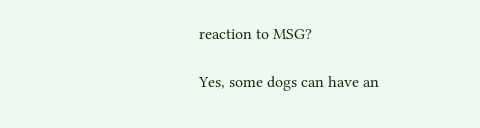reaction to MSG?

Yes, some dogs can have an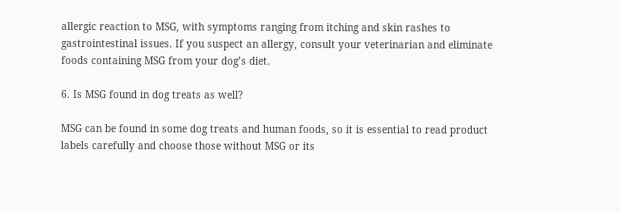allergic reaction to MSG, with symptoms ranging from itching and skin rashes to gastrointestinal issues. If you suspect an allergy, consult your veterinarian and eliminate foods containing MSG from your dog’s diet.

6. Is MSG found in dog treats as well?

MSG can be found in some dog treats and human foods, so it is essential to read product labels carefully and choose those without MSG or its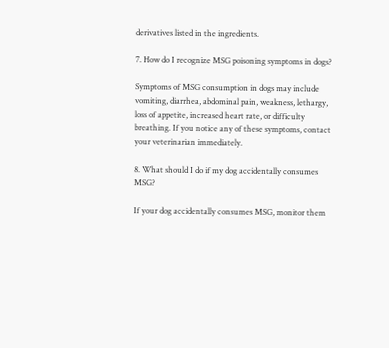derivatives listed in the ingredients.

7. How do I recognize MSG poisoning symptoms in dogs?

Symptoms of MSG consumption in dogs may include vomiting, diarrhea, abdominal pain, weakness, lethargy, loss of appetite, increased heart rate, or difficulty breathing. If you notice any of these symptoms, contact your veterinarian immediately.

8. What should I do if my dog accidentally consumes MSG?

If your dog accidentally consumes MSG, monitor them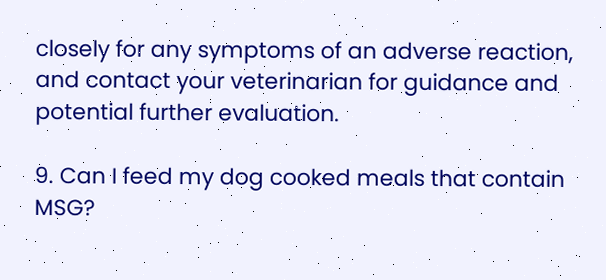closely for any symptoms of an adverse reaction, and contact your veterinarian for guidance and potential further evaluation.

9. Can I feed my dog cooked meals that contain MSG?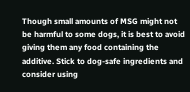Though small amounts of MSG might not be harmful to some dogs, it is best to avoid giving them any food containing the additive. Stick to dog-safe ingredients and consider using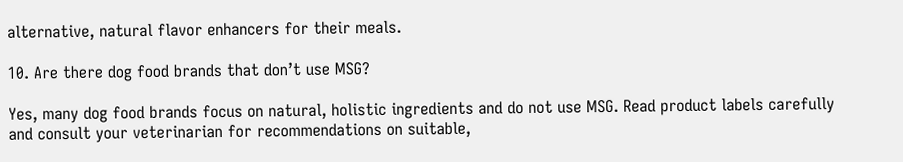alternative, natural flavor enhancers for their meals.

10. Are there dog food brands that don’t use MSG?

Yes, many dog food brands focus on natural, holistic ingredients and do not use MSG. Read product labels carefully and consult your veterinarian for recommendations on suitable,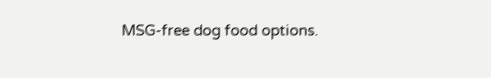MSG-free dog food options.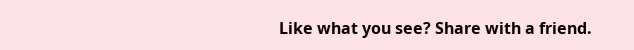Like what you see? Share with a friend.